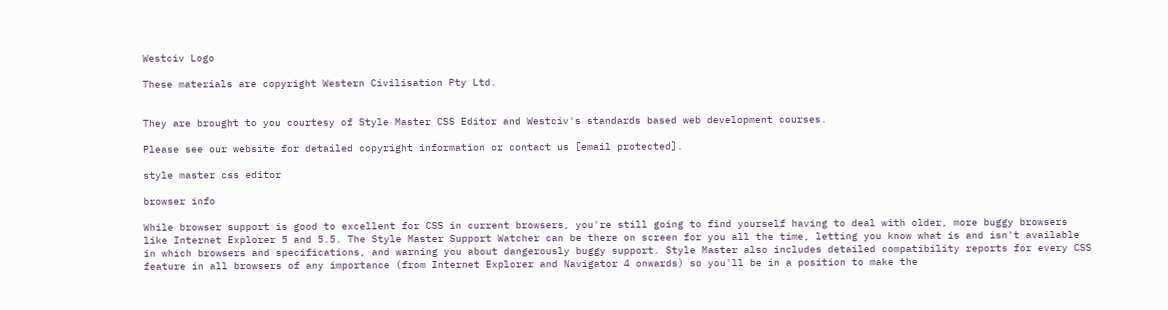Westciv Logo

These materials are copyright Western Civilisation Pty Ltd.


They are brought to you courtesy of Style Master CSS Editor and Westciv's standards based web development courses.

Please see our website for detailed copyright information or contact us [email protected].

style master css editor

browser info

While browser support is good to excellent for CSS in current browsers, you're still going to find yourself having to deal with older, more buggy browsers like Internet Explorer 5 and 5.5. The Style Master Support Watcher can be there on screen for you all the time, letting you know what is and isn't available in which browsers and specifications, and warning you about dangerously buggy support. Style Master also includes detailed compatibility reports for every CSS feature in all browsers of any importance (from Internet Explorer and Navigator 4 onwards) so you'll be in a position to make the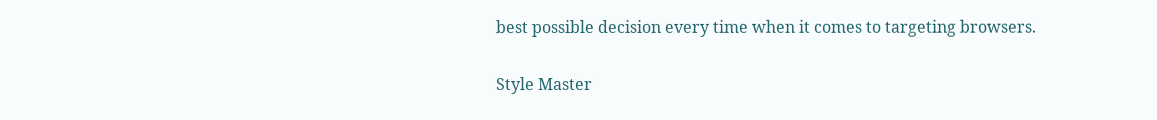best possible decision every time when it comes to targeting browsers.

Style Master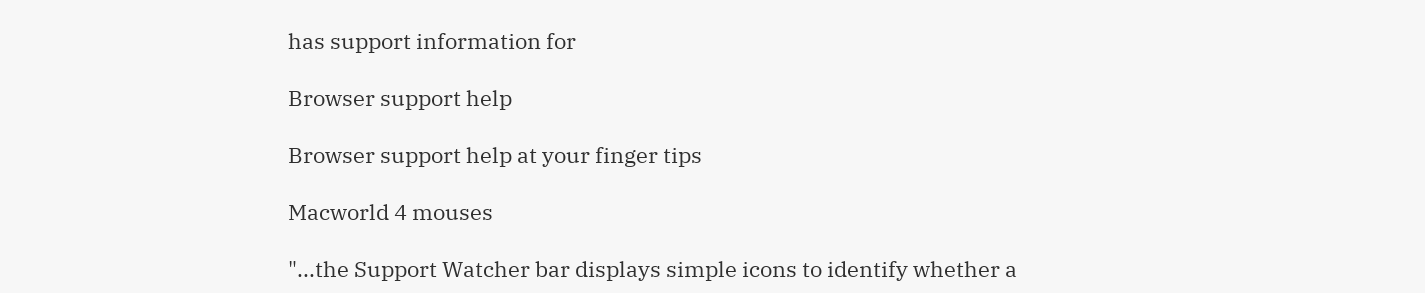has support information for

Browser support help

Browser support help at your finger tips

Macworld 4 mouses

"...the Support Watcher bar displays simple icons to identify whether a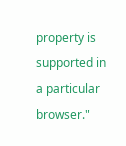property is supported in a particular browser."